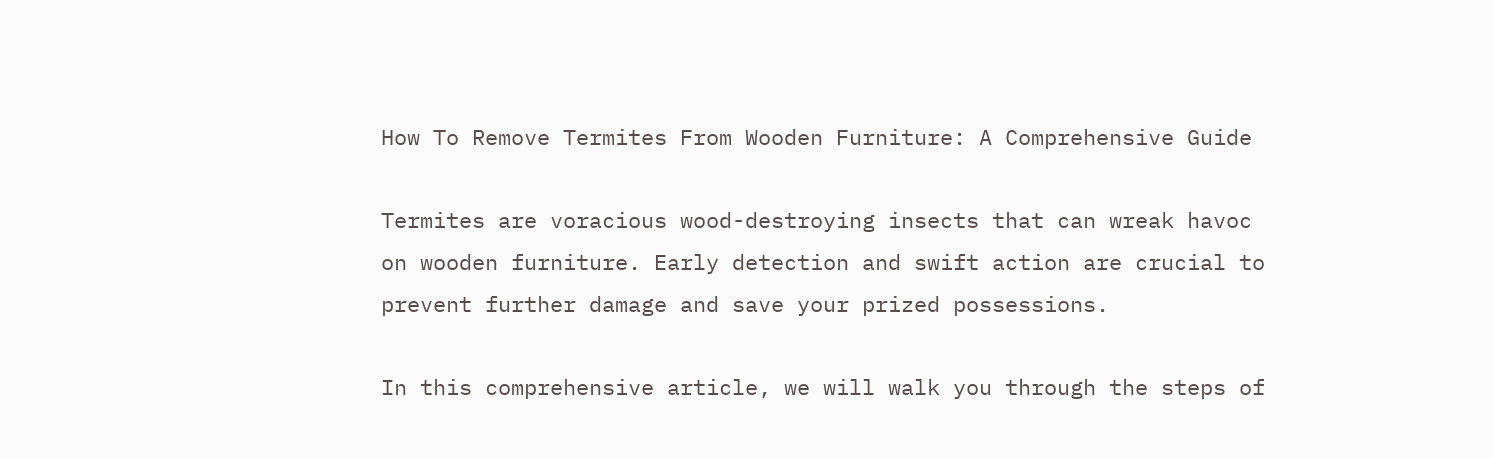How To Remove Termites From Wooden Furniture: A Comprehensive Guide

Termites are voracious wood-destroying insects that can wreak havoc on wooden furniture. Early detection and swift action are crucial to prevent further damage and save your prized possessions.

In this comprehensive article, we will walk you through the steps of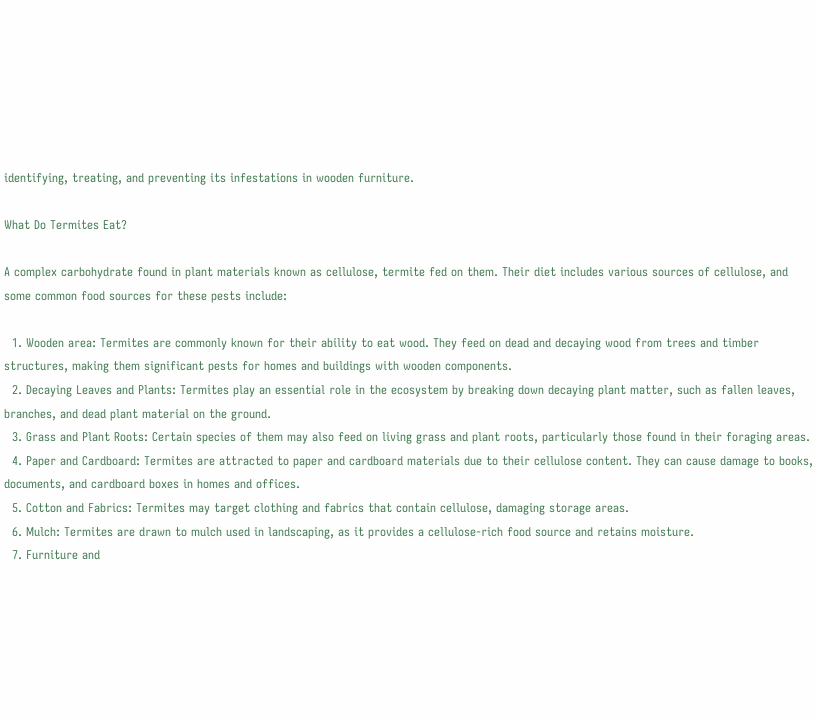identifying, treating, and preventing its infestations in wooden furniture.

What Do Termites Eat?

A complex carbohydrate found in plant materials known as cellulose, termite fed on them. Their diet includes various sources of cellulose, and some common food sources for these pests include:

  1. Wooden area: Termites are commonly known for their ability to eat wood. They feed on dead and decaying wood from trees and timber structures, making them significant pests for homes and buildings with wooden components.
  2. Decaying Leaves and Plants: Termites play an essential role in the ecosystem by breaking down decaying plant matter, such as fallen leaves, branches, and dead plant material on the ground.
  3. Grass and Plant Roots: Certain species of them may also feed on living grass and plant roots, particularly those found in their foraging areas.
  4. Paper and Cardboard: Termites are attracted to paper and cardboard materials due to their cellulose content. They can cause damage to books, documents, and cardboard boxes in homes and offices.
  5. Cotton and Fabrics: Termites may target clothing and fabrics that contain cellulose, damaging storage areas.
  6. Mulch: Termites are drawn to mulch used in landscaping, as it provides a cellulose-rich food source and retains moisture.
  7. Furniture and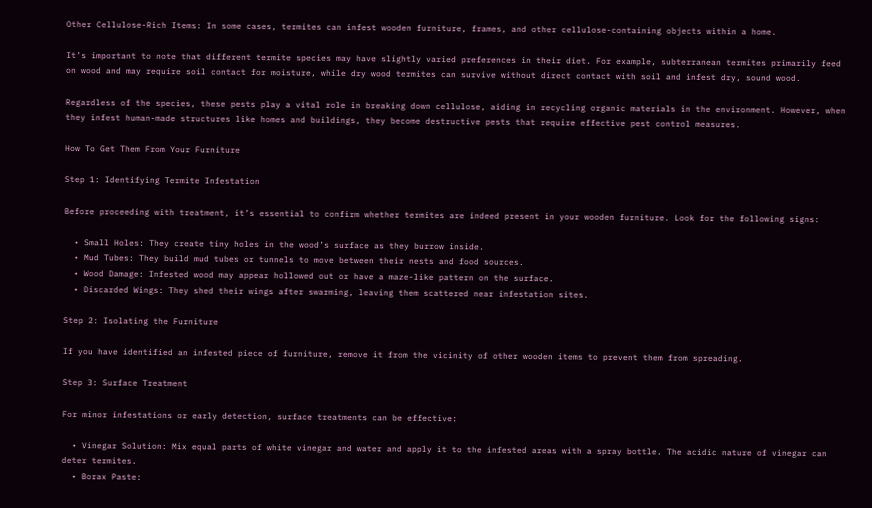Other Cellulose-Rich Items: In some cases, termites can infest wooden furniture, frames, and other cellulose-containing objects within a home.

It’s important to note that different termite species may have slightly varied preferences in their diet. For example, subterranean termites primarily feed on wood and may require soil contact for moisture, while dry wood termites can survive without direct contact with soil and infest dry, sound wood.

Regardless of the species, these pests play a vital role in breaking down cellulose, aiding in recycling organic materials in the environment. However, when they infest human-made structures like homes and buildings, they become destructive pests that require effective pest control measures.

How To Get Them From Your Furniture

Step 1: Identifying Termite Infestation

Before proceeding with treatment, it’s essential to confirm whether termites are indeed present in your wooden furniture. Look for the following signs:

  • Small Holes: They create tiny holes in the wood’s surface as they burrow inside.
  • Mud Tubes: They build mud tubes or tunnels to move between their nests and food sources.
  • Wood Damage: Infested wood may appear hollowed out or have a maze-like pattern on the surface.
  • Discarded Wings: They shed their wings after swarming, leaving them scattered near infestation sites.

Step 2: Isolating the Furniture

If you have identified an infested piece of furniture, remove it from the vicinity of other wooden items to prevent them from spreading.

Step 3: Surface Treatment

For minor infestations or early detection, surface treatments can be effective:

  • Vinegar Solution: Mix equal parts of white vinegar and water and apply it to the infested areas with a spray bottle. The acidic nature of vinegar can deter termites.
  • Borax Paste: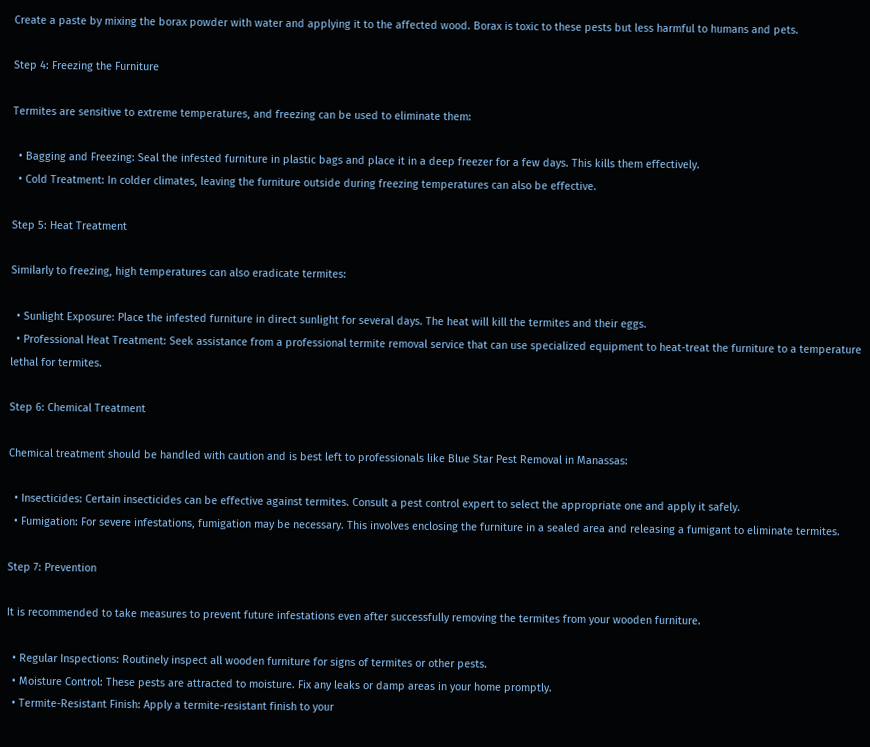Create a paste by mixing the borax powder with water and applying it to the affected wood. Borax is toxic to these pests but less harmful to humans and pets.

Step 4: Freezing the Furniture

Termites are sensitive to extreme temperatures, and freezing can be used to eliminate them:

  • Bagging and Freezing: Seal the infested furniture in plastic bags and place it in a deep freezer for a few days. This kills them effectively.
  • Cold Treatment: In colder climates, leaving the furniture outside during freezing temperatures can also be effective.

Step 5: Heat Treatment

Similarly to freezing, high temperatures can also eradicate termites:

  • Sunlight Exposure: Place the infested furniture in direct sunlight for several days. The heat will kill the termites and their eggs.
  • Professional Heat Treatment: Seek assistance from a professional termite removal service that can use specialized equipment to heat-treat the furniture to a temperature lethal for termites.

Step 6: Chemical Treatment

Chemical treatment should be handled with caution and is best left to professionals like Blue Star Pest Removal in Manassas:

  • Insecticides: Certain insecticides can be effective against termites. Consult a pest control expert to select the appropriate one and apply it safely.
  • Fumigation: For severe infestations, fumigation may be necessary. This involves enclosing the furniture in a sealed area and releasing a fumigant to eliminate termites.

Step 7: Prevention

It is recommended to take measures to prevent future infestations even after successfully removing the termites from your wooden furniture.

  • Regular Inspections: Routinely inspect all wooden furniture for signs of termites or other pests.
  • Moisture Control: These pests are attracted to moisture. Fix any leaks or damp areas in your home promptly.
  • Termite-Resistant Finish: Apply a termite-resistant finish to your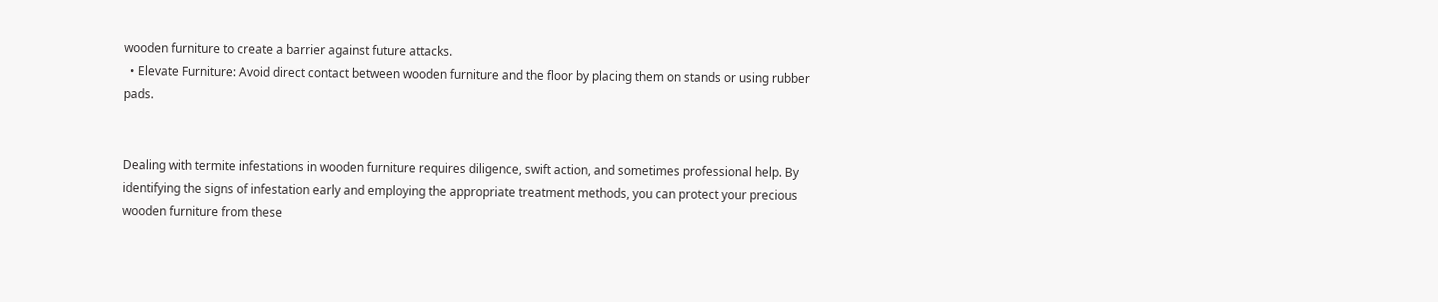wooden furniture to create a barrier against future attacks.
  • Elevate Furniture: Avoid direct contact between wooden furniture and the floor by placing them on stands or using rubber pads.


Dealing with termite infestations in wooden furniture requires diligence, swift action, and sometimes professional help. By identifying the signs of infestation early and employing the appropriate treatment methods, you can protect your precious wooden furniture from these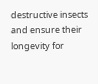destructive insects and ensure their longevity for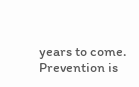years to come. Prevention is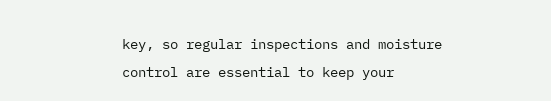key, so regular inspections and moisture control are essential to keep your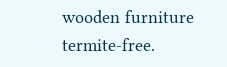wooden furniture termite-free.